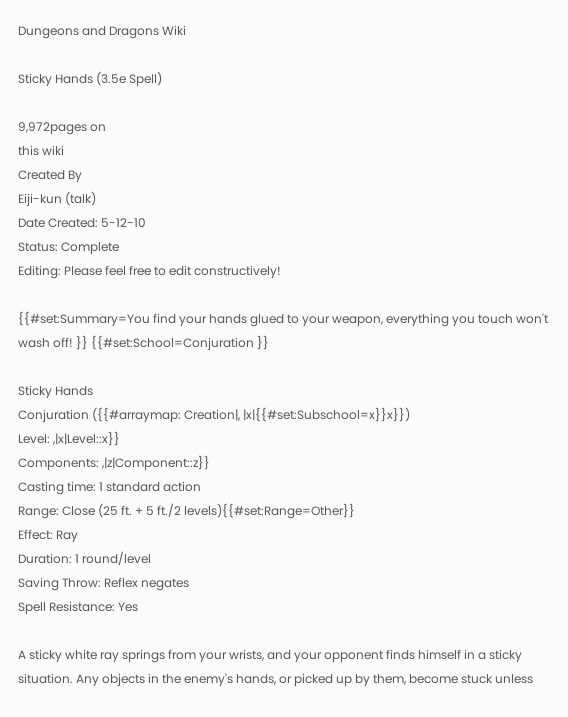Dungeons and Dragons Wiki

Sticky Hands (3.5e Spell)

9,972pages on
this wiki
Created By
Eiji-kun (talk)
Date Created: 5-12-10
Status: Complete
Editing: Please feel free to edit constructively!

{{#set:Summary=You find your hands glued to your weapon, everything you touch won't wash off! }} {{#set:School=Conjuration }}

Sticky Hands
Conjuration ({{#arraymap: Creation|, |x|{{#set:Subschool=x}}x}})
Level: ,|x|Level::x}}
Components: ,|z|Component::z}}
Casting time: 1 standard action
Range: Close (25 ft. + 5 ft./2 levels){{#set:Range=Other}}
Effect: Ray
Duration: 1 round/level
Saving Throw: Reflex negates
Spell Resistance: Yes

A sticky white ray springs from your wrists, and your opponent finds himself in a sticky situation. Any objects in the enemy's hands, or picked up by them, become stuck unless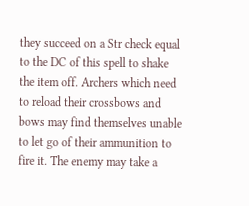they succeed on a Str check equal to the DC of this spell to shake the item off. Archers which need to reload their crossbows and bows may find themselves unable to let go of their ammunition to fire it. The enemy may take a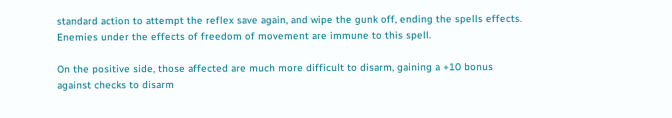standard action to attempt the reflex save again, and wipe the gunk off, ending the spells effects. Enemies under the effects of freedom of movement are immune to this spell.

On the positive side, those affected are much more difficult to disarm, gaining a +10 bonus against checks to disarm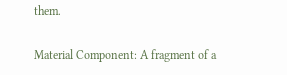them.

Material Component: A fragment of a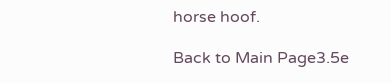horse hoof.

Back to Main Page3.5e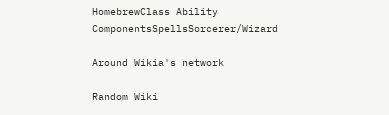HomebrewClass Ability ComponentsSpellsSorcerer/Wizard

Around Wikia's network

Random Wiki